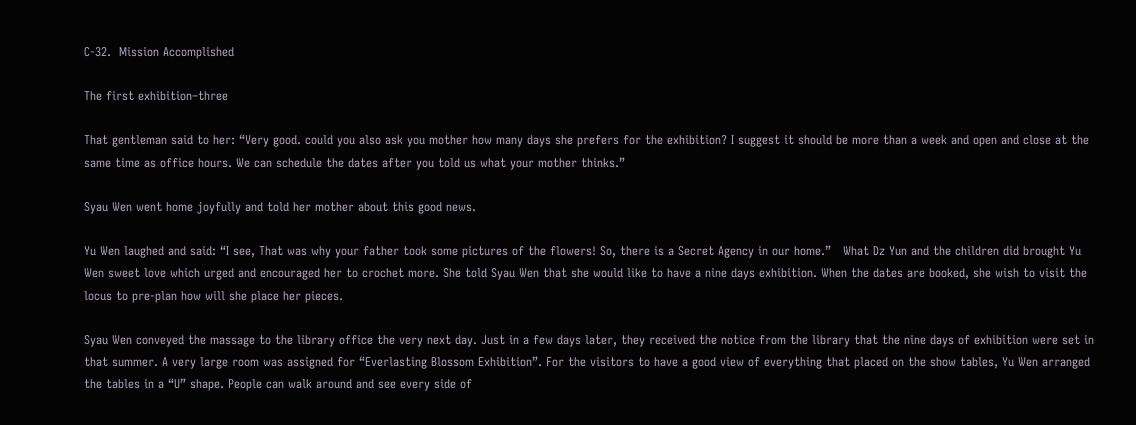C-32.  Mission Accomplished

The first exhibition–three

That gentleman said to her: “Very good. could you also ask you mother how many days she prefers for the exhibition? I suggest it should be more than a week and open and close at the same time as office hours. We can schedule the dates after you told us what your mother thinks.”

Syau Wen went home joyfully and told her mother about this good news.

Yu Wen laughed and said: “I see, That was why your father took some pictures of the flowers! So, there is a Secret Agency in our home.”   What Dz Yun and the children did brought Yu Wen sweet love which urged and encouraged her to crochet more. She told Syau Wen that she would like to have a nine days exhibition. When the dates are booked, she wish to visit the locus to pre-plan how will she place her pieces.

Syau Wen conveyed the massage to the library office the very next day. Just in a few days later, they received the notice from the library that the nine days of exhibition were set in that summer. A very large room was assigned for “Everlasting Blossom Exhibition”. For the visitors to have a good view of everything that placed on the show tables, Yu Wen arranged the tables in a “U” shape. People can walk around and see every side of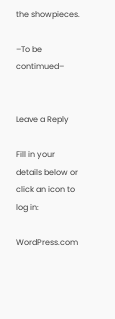the showpieces.

–To be contimued–


Leave a Reply

Fill in your details below or click an icon to log in:

WordPress.com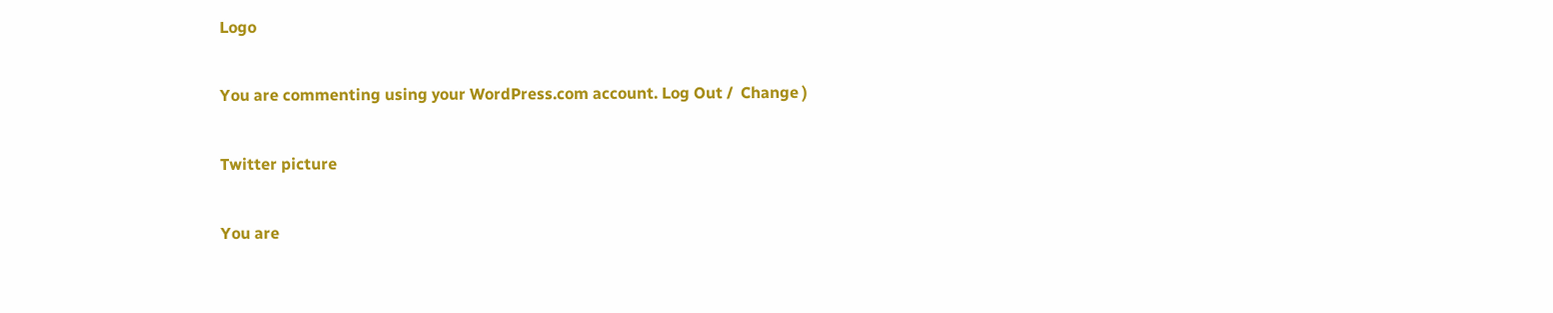Logo

You are commenting using your WordPress.com account. Log Out /  Change )

Twitter picture

You are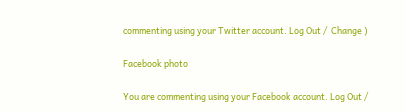commenting using your Twitter account. Log Out /  Change )

Facebook photo

You are commenting using your Facebook account. Log Out /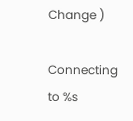Change )

Connecting to %s